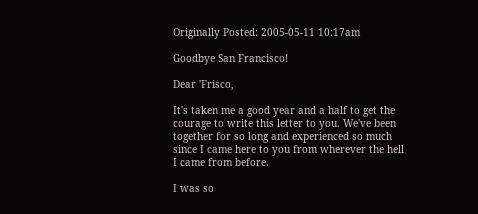Originally Posted: 2005-05-11 10:17am

Goodbye San Francisco!

Dear 'Frisco,

It's taken me a good year and a half to get the courage to write this letter to you. We've been together for so long and experienced so much since I came here to you from wherever the hell I came from before.

I was so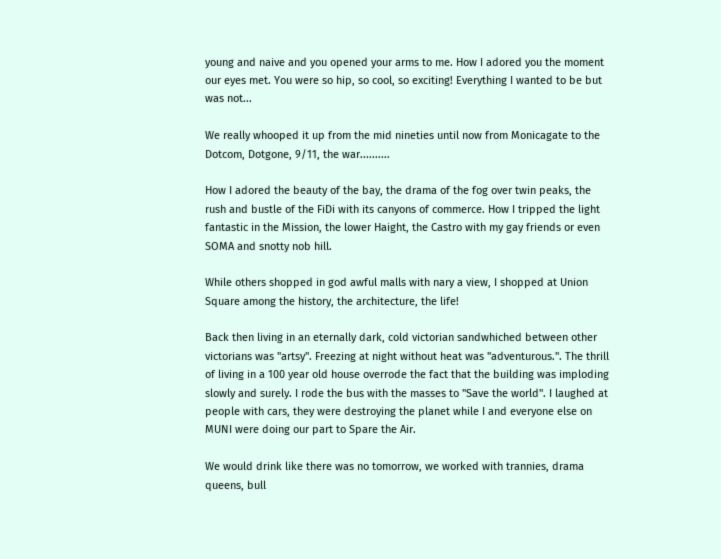young and naive and you opened your arms to me. How I adored you the moment our eyes met. You were so hip, so cool, so exciting! Everything I wanted to be but was not...

We really whooped it up from the mid nineties until now from Monicagate to the Dotcom, Dotgone, 9/11, the war..........

How I adored the beauty of the bay, the drama of the fog over twin peaks, the rush and bustle of the FiDi with its canyons of commerce. How I tripped the light fantastic in the Mission, the lower Haight, the Castro with my gay friends or even SOMA and snotty nob hill.

While others shopped in god awful malls with nary a view, I shopped at Union Square among the history, the architecture, the life!

Back then living in an eternally dark, cold victorian sandwhiched between other victorians was "artsy". Freezing at night without heat was "adventurous.". The thrill of living in a 100 year old house overrode the fact that the building was imploding slowly and surely. I rode the bus with the masses to "Save the world". I laughed at people with cars, they were destroying the planet while I and everyone else on MUNI were doing our part to Spare the Air.

We would drink like there was no tomorrow, we worked with trannies, drama queens, bull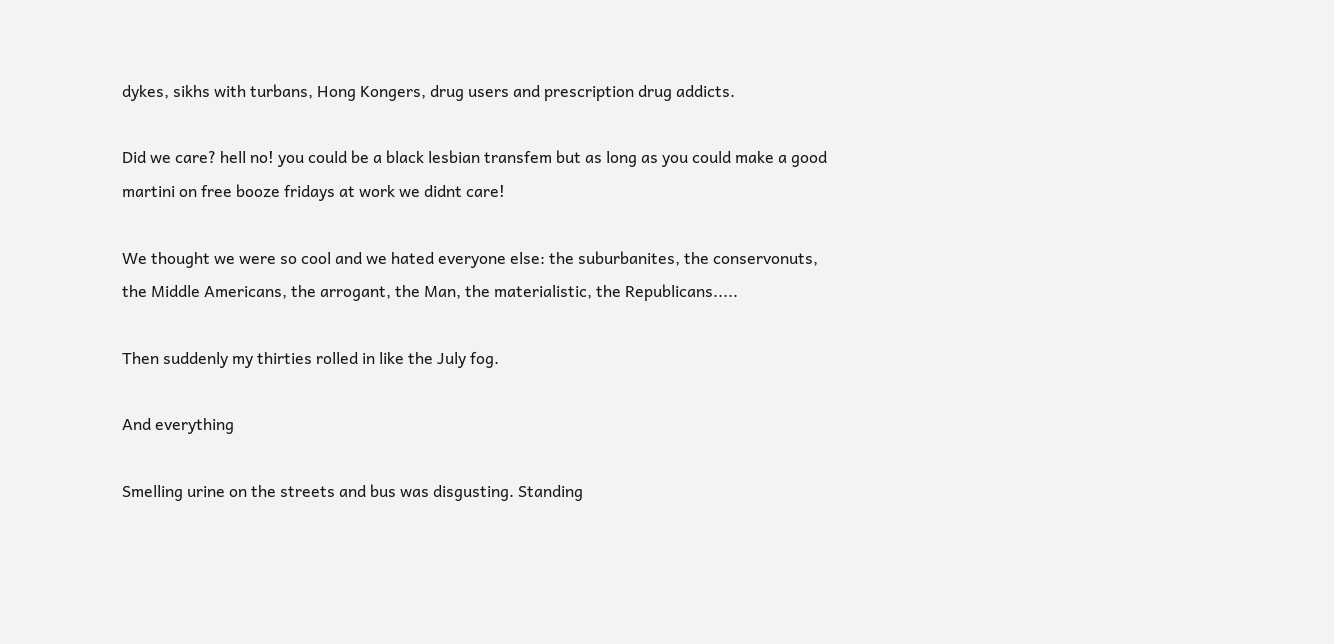dykes, sikhs with turbans, Hong Kongers, drug users and prescription drug addicts.

Did we care? hell no! you could be a black lesbian transfem but as long as you could make a good martini on free booze fridays at work we didnt care!

We thought we were so cool and we hated everyone else: the suburbanites, the conservonuts, the Middle Americans, the arrogant, the Man, the materialistic, the Republicans.....

Then suddenly my thirties rolled in like the July fog.

And everything

Smelling urine on the streets and bus was disgusting. Standing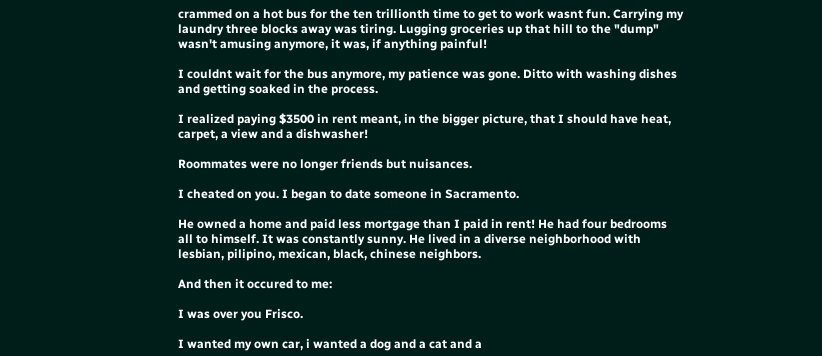crammed on a hot bus for the ten trillionth time to get to work wasnt fun. Carrying my laundry three blocks away was tiring. Lugging groceries up that hill to the "dump" wasn't amusing anymore, it was, if anything painful!

I couldnt wait for the bus anymore, my patience was gone. Ditto with washing dishes and getting soaked in the process.

I realized paying $3500 in rent meant, in the bigger picture, that I should have heat, carpet, a view and a dishwasher!

Roommates were no longer friends but nuisances.

I cheated on you. I began to date someone in Sacramento.

He owned a home and paid less mortgage than I paid in rent! He had four bedrooms all to himself. It was constantly sunny. He lived in a diverse neighborhood with lesbian, pilipino, mexican, black, chinese neighbors.

And then it occured to me:

I was over you Frisco.

I wanted my own car, i wanted a dog and a cat and a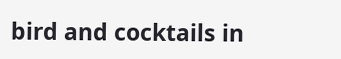bird and cocktails in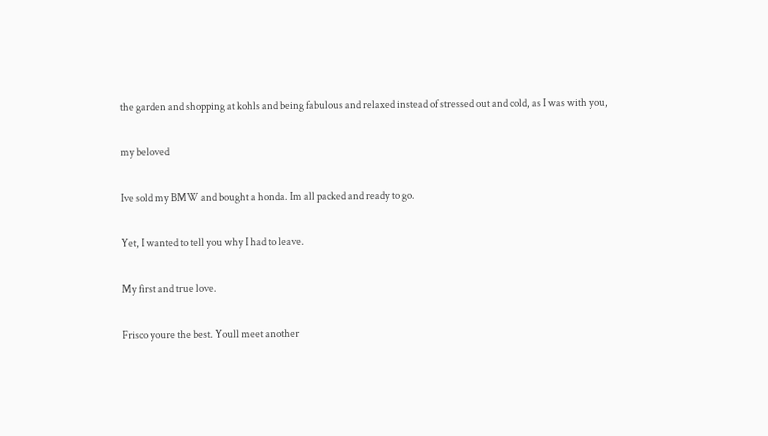the garden and shopping at kohls and being fabulous and relaxed instead of stressed out and cold, as I was with you,

my beloved

Ive sold my BMW and bought a honda. Im all packed and ready to go.

Yet, I wanted to tell you why I had to leave.

My first and true love.

Frisco youre the best. Youll meet another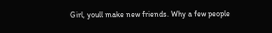Girl, youll make new friends. Why a few people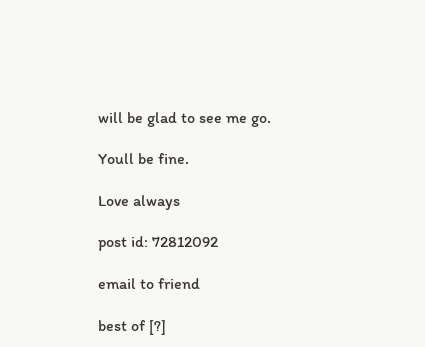will be glad to see me go.

Youll be fine.

Love always

post id: 72812092

email to friend

best of [?]